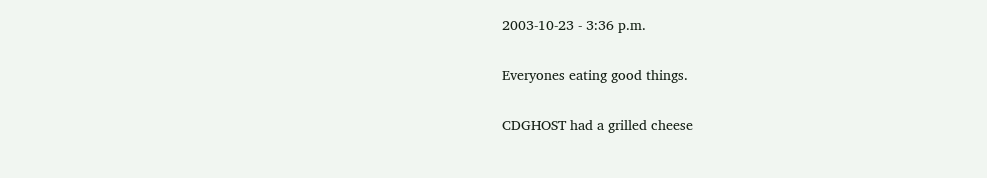2003-10-23 - 3:36 p.m.

Everyones eating good things.

CDGHOST had a grilled cheese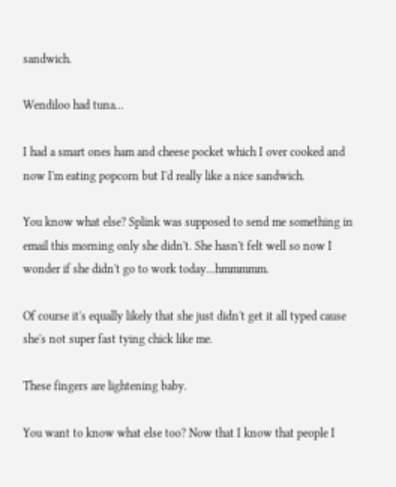sandwich.

Wendiloo had tuna...

I had a smart ones ham and cheese pocket which I over cooked and now I'm eating popcorn but I'd really like a nice sandwich.

You know what else? Splink was supposed to send me something in email this morning only she didn't. She hasn't felt well so now I wonder if she didn't go to work today...hmmmmm.

Of course it's equally likely that she just didn't get it all typed cause she's not super fast tying chick like me.

These fingers are lightening baby.

You want to know what else too? Now that I know that people I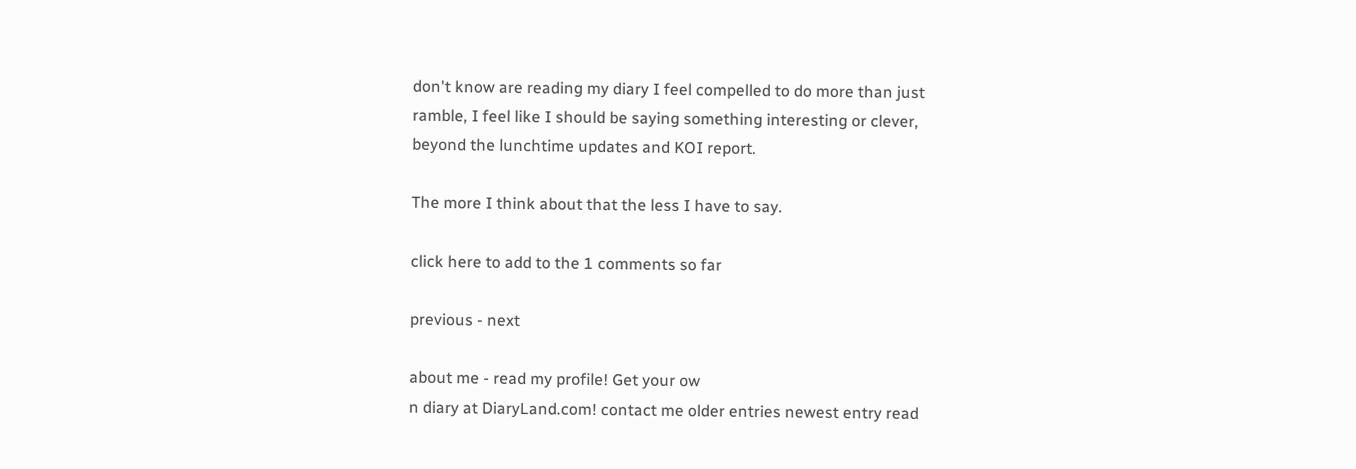don't know are reading my diary I feel compelled to do more than just ramble, I feel like I should be saying something interesting or clever, beyond the lunchtime updates and KOI report.

The more I think about that the less I have to say.

click here to add to the 1 comments so far

previous - next

about me - read my profile! Get your ow
n diary at DiaryLand.com! contact me older entries newest entry read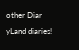other Diar
yLand diaries!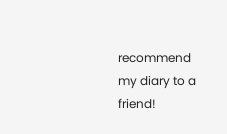recommend my diary to a friend!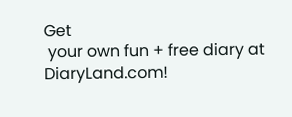Get
 your own fun + free diary at DiaryLand.com!